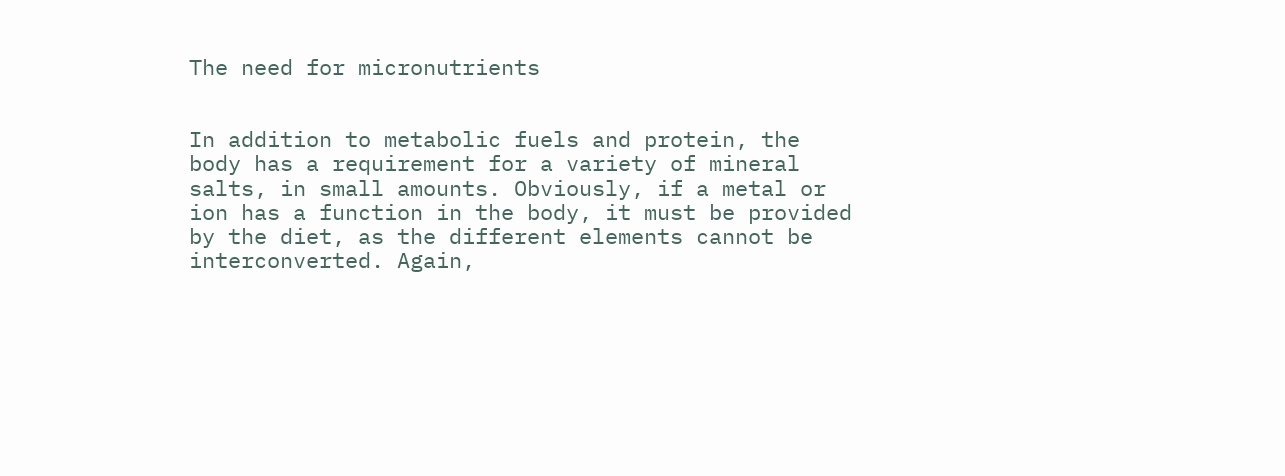The need for micronutrients


In addition to metabolic fuels and protein, the body has a requirement for a variety of mineral salts, in small amounts. Obviously, if a metal or ion has a function in the body, it must be provided by the diet, as the different elements cannot be interconverted. Again,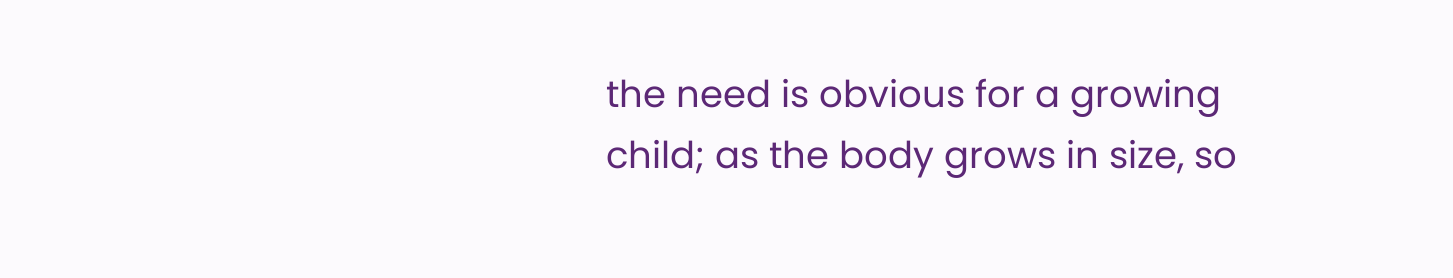the need is obvious for a growing child; as the body grows in size, so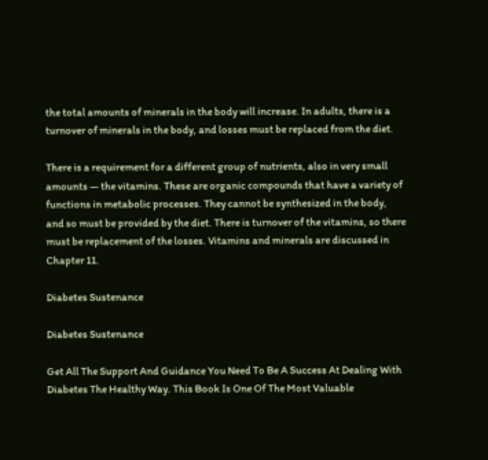the total amounts of minerals in the body will increase. In adults, there is a turnover of minerals in the body, and losses must be replaced from the diet.

There is a requirement for a different group of nutrients, also in very small amounts — the vitamins. These are organic compounds that have a variety of functions in metabolic processes. They cannot be synthesized in the body, and so must be provided by the diet. There is turnover of the vitamins, so there must be replacement of the losses. Vitamins and minerals are discussed in Chapter 11.

Diabetes Sustenance

Diabetes Sustenance

Get All The Support And Guidance You Need To Be A Success At Dealing With Diabetes The Healthy Way. This Book Is One Of The Most Valuable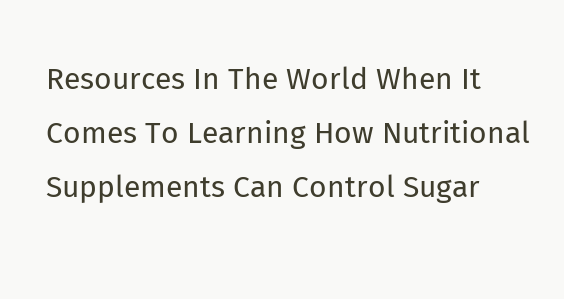Resources In The World When It Comes To Learning How Nutritional Supplements Can Control Sugar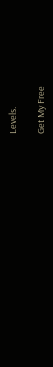Levels.

Get My Free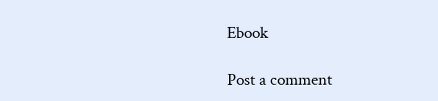Ebook

Post a comment